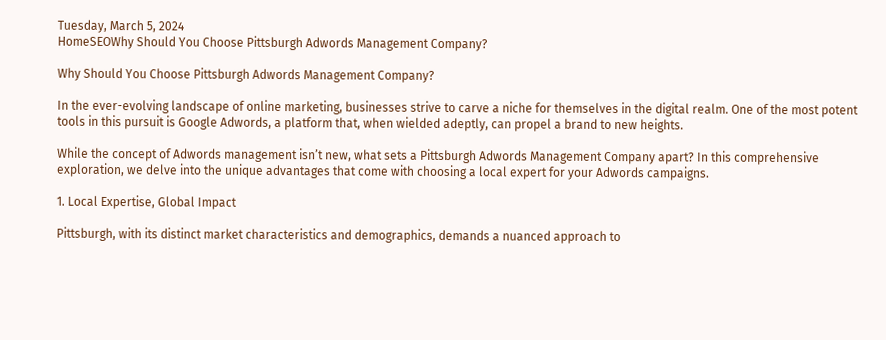Tuesday, March 5, 2024
HomeSEOWhy Should You Choose Pittsburgh Adwords Management Company?

Why Should You Choose Pittsburgh Adwords Management Company?

In the ever-evolving landscape of online marketing, businesses strive to carve a niche for themselves in the digital realm. One of the most potent tools in this pursuit is Google Adwords, a platform that, when wielded adeptly, can propel a brand to new heights.

While the concept of Adwords management isn’t new, what sets a Pittsburgh Adwords Management Company apart? In this comprehensive exploration, we delve into the unique advantages that come with choosing a local expert for your Adwords campaigns.

1. Local Expertise, Global Impact

Pittsburgh, with its distinct market characteristics and demographics, demands a nuanced approach to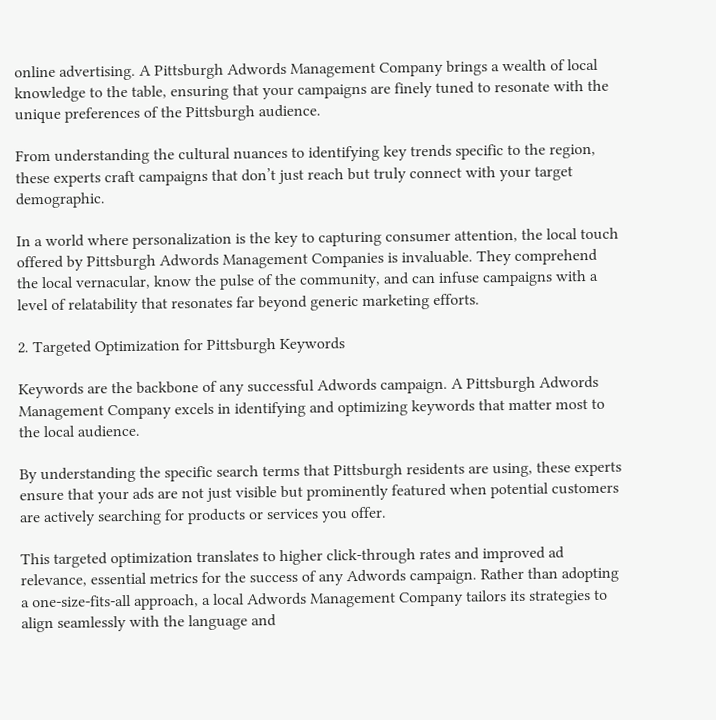online advertising. A Pittsburgh Adwords Management Company brings a wealth of local knowledge to the table, ensuring that your campaigns are finely tuned to resonate with the unique preferences of the Pittsburgh audience.

From understanding the cultural nuances to identifying key trends specific to the region, these experts craft campaigns that don’t just reach but truly connect with your target demographic.

In a world where personalization is the key to capturing consumer attention, the local touch offered by Pittsburgh Adwords Management Companies is invaluable. They comprehend the local vernacular, know the pulse of the community, and can infuse campaigns with a level of relatability that resonates far beyond generic marketing efforts.

2. Targeted Optimization for Pittsburgh Keywords

Keywords are the backbone of any successful Adwords campaign. A Pittsburgh Adwords Management Company excels in identifying and optimizing keywords that matter most to the local audience.

By understanding the specific search terms that Pittsburgh residents are using, these experts ensure that your ads are not just visible but prominently featured when potential customers are actively searching for products or services you offer.

This targeted optimization translates to higher click-through rates and improved ad relevance, essential metrics for the success of any Adwords campaign. Rather than adopting a one-size-fits-all approach, a local Adwords Management Company tailors its strategies to align seamlessly with the language and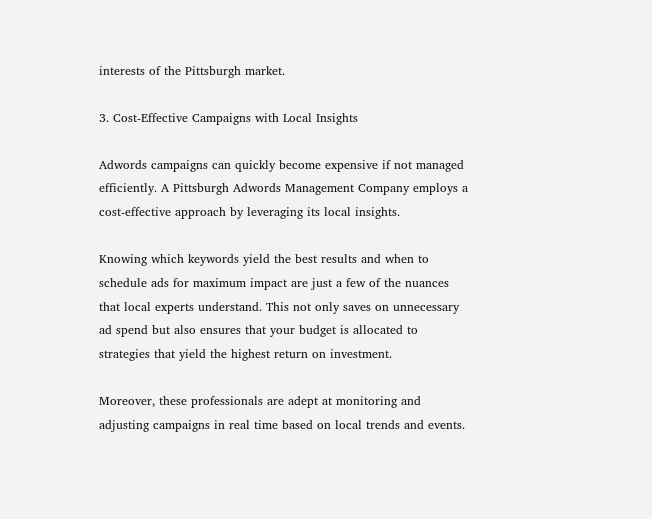interests of the Pittsburgh market.

3. Cost-Effective Campaigns with Local Insights

Adwords campaigns can quickly become expensive if not managed efficiently. A Pittsburgh Adwords Management Company employs a cost-effective approach by leveraging its local insights.

Knowing which keywords yield the best results and when to schedule ads for maximum impact are just a few of the nuances that local experts understand. This not only saves on unnecessary ad spend but also ensures that your budget is allocated to strategies that yield the highest return on investment.

Moreover, these professionals are adept at monitoring and adjusting campaigns in real time based on local trends and events.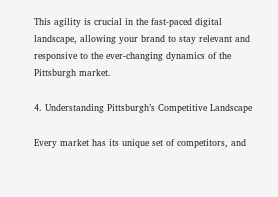This agility is crucial in the fast-paced digital landscape, allowing your brand to stay relevant and responsive to the ever-changing dynamics of the Pittsburgh market.

4. Understanding Pittsburgh’s Competitive Landscape

Every market has its unique set of competitors, and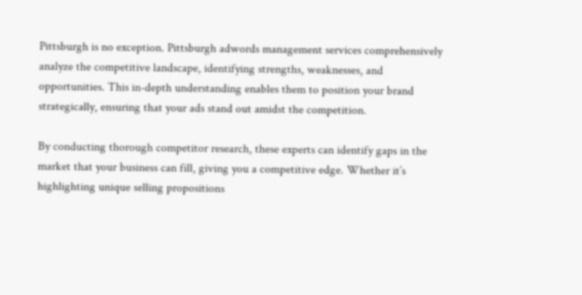Pittsburgh is no exception. Pittsburgh adwords management services comprehensively analyze the competitive landscape, identifying strengths, weaknesses, and opportunities. This in-depth understanding enables them to position your brand strategically, ensuring that your ads stand out amidst the competition.

By conducting thorough competitor research, these experts can identify gaps in the market that your business can fill, giving you a competitive edge. Whether it’s highlighting unique selling propositions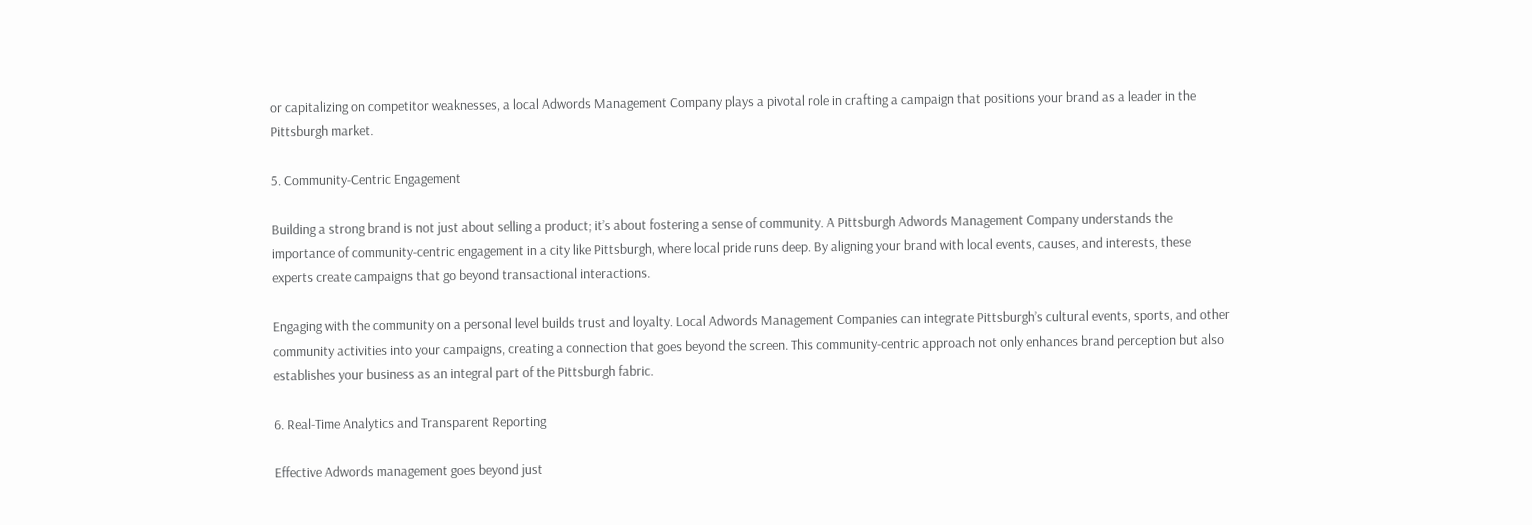or capitalizing on competitor weaknesses, a local Adwords Management Company plays a pivotal role in crafting a campaign that positions your brand as a leader in the Pittsburgh market.

5. Community-Centric Engagement

Building a strong brand is not just about selling a product; it’s about fostering a sense of community. A Pittsburgh Adwords Management Company understands the importance of community-centric engagement in a city like Pittsburgh, where local pride runs deep. By aligning your brand with local events, causes, and interests, these experts create campaigns that go beyond transactional interactions.

Engaging with the community on a personal level builds trust and loyalty. Local Adwords Management Companies can integrate Pittsburgh’s cultural events, sports, and other community activities into your campaigns, creating a connection that goes beyond the screen. This community-centric approach not only enhances brand perception but also establishes your business as an integral part of the Pittsburgh fabric.

6. Real-Time Analytics and Transparent Reporting

Effective Adwords management goes beyond just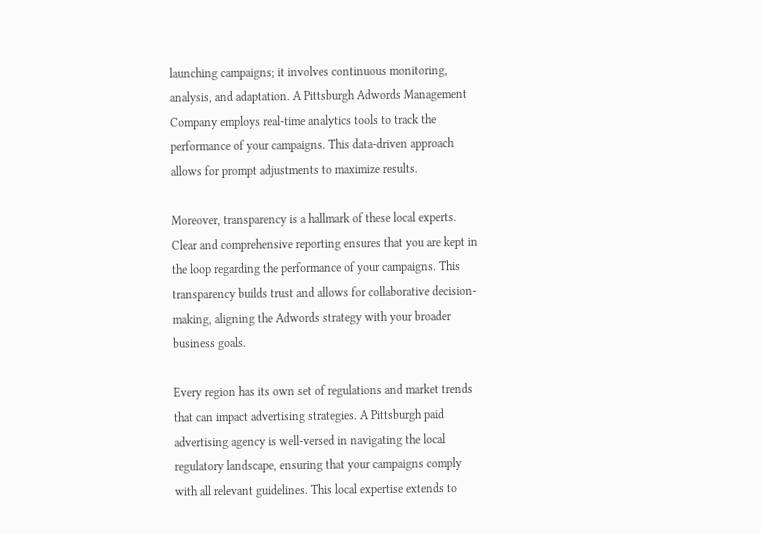launching campaigns; it involves continuous monitoring, analysis, and adaptation. A Pittsburgh Adwords Management Company employs real-time analytics tools to track the performance of your campaigns. This data-driven approach allows for prompt adjustments to maximize results.

Moreover, transparency is a hallmark of these local experts. Clear and comprehensive reporting ensures that you are kept in the loop regarding the performance of your campaigns. This transparency builds trust and allows for collaborative decision-making, aligning the Adwords strategy with your broader business goals.

Every region has its own set of regulations and market trends that can impact advertising strategies. A Pittsburgh paid advertising agency is well-versed in navigating the local regulatory landscape, ensuring that your campaigns comply with all relevant guidelines. This local expertise extends to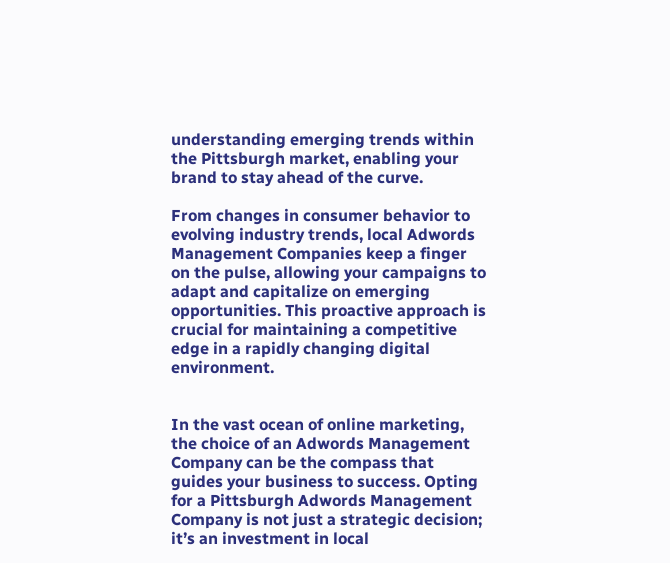understanding emerging trends within the Pittsburgh market, enabling your brand to stay ahead of the curve.

From changes in consumer behavior to evolving industry trends, local Adwords Management Companies keep a finger on the pulse, allowing your campaigns to adapt and capitalize on emerging opportunities. This proactive approach is crucial for maintaining a competitive edge in a rapidly changing digital environment.


In the vast ocean of online marketing, the choice of an Adwords Management Company can be the compass that guides your business to success. Opting for a Pittsburgh Adwords Management Company is not just a strategic decision; it’s an investment in local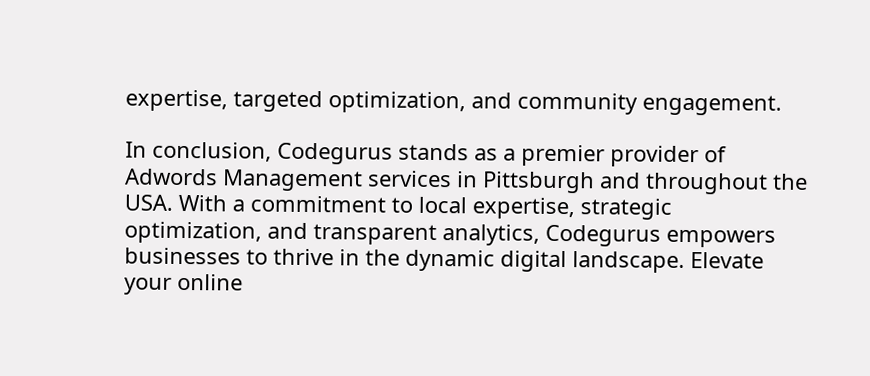expertise, targeted optimization, and community engagement.

In conclusion, Codegurus stands as a premier provider of Adwords Management services in Pittsburgh and throughout the USA. With a commitment to local expertise, strategic optimization, and transparent analytics, Codegurus empowers businesses to thrive in the dynamic digital landscape. Elevate your online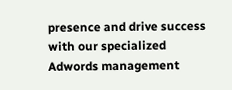presence and drive success with our specialized Adwords management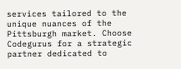services tailored to the unique nuances of the Pittsburgh market. Choose Codegurus for a strategic partner dedicated to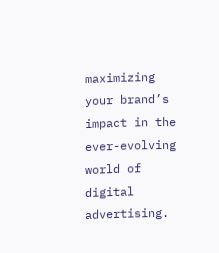maximizing your brand’s impact in the ever-evolving world of digital advertising.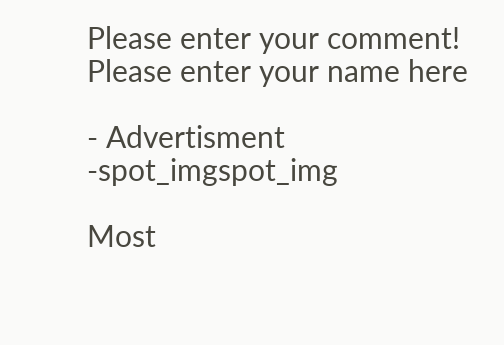Please enter your comment!
Please enter your name here

- Advertisment -spot_imgspot_img

Most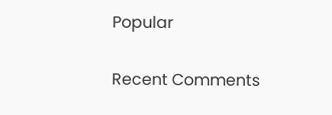Popular

Recent Comments